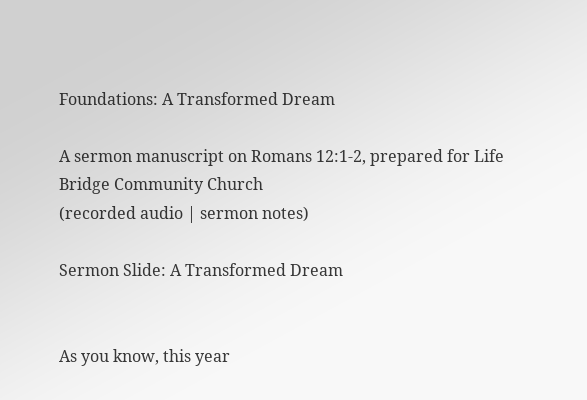Foundations: A Transformed Dream

A sermon manuscript on Romans 12:1-2, prepared for Life Bridge Community Church
(recorded audio | sermon notes)

Sermon Slide: A Transformed Dream


As you know, this year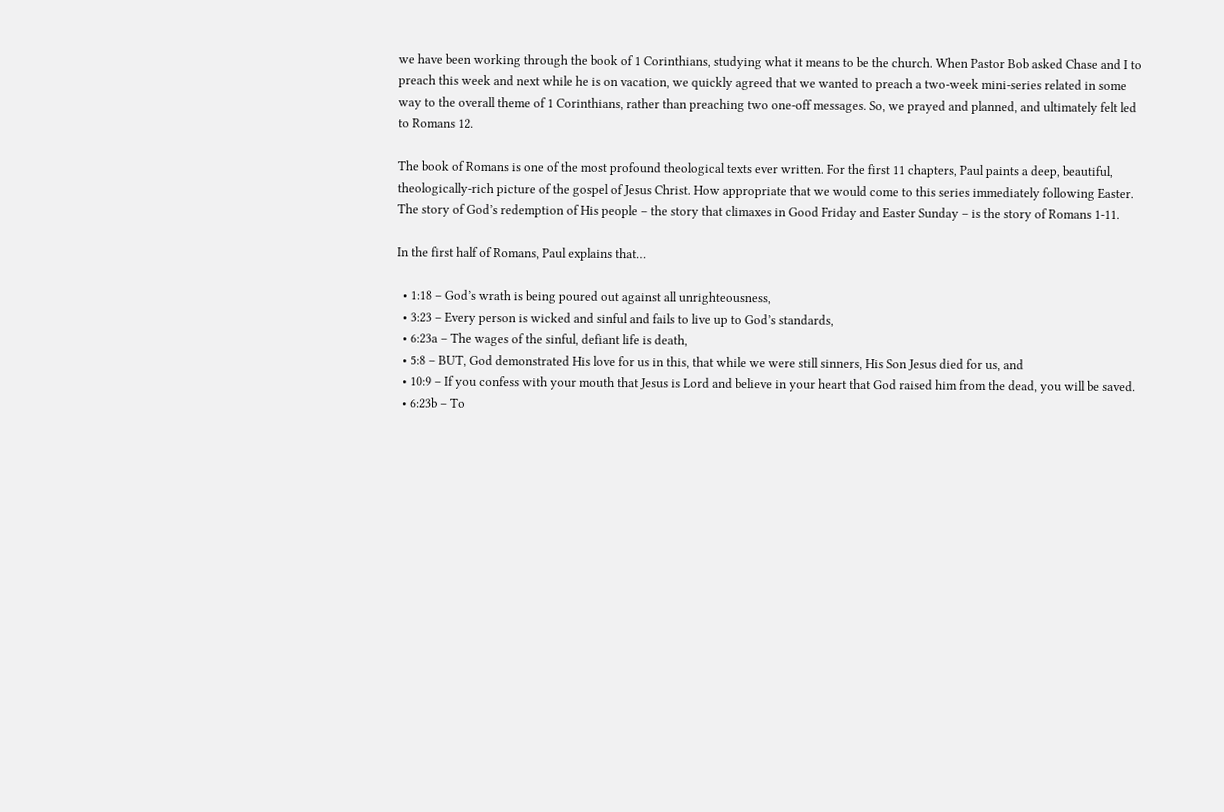we have been working through the book of 1 Corinthians, studying what it means to be the church. When Pastor Bob asked Chase and I to preach this week and next while he is on vacation, we quickly agreed that we wanted to preach a two-week mini-series related in some way to the overall theme of 1 Corinthians, rather than preaching two one-off messages. So, we prayed and planned, and ultimately felt led to Romans 12.

The book of Romans is one of the most profound theological texts ever written. For the first 11 chapters, Paul paints a deep, beautiful, theologically-rich picture of the gospel of Jesus Christ. How appropriate that we would come to this series immediately following Easter. The story of God’s redemption of His people – the story that climaxes in Good Friday and Easter Sunday – is the story of Romans 1-11.

In the first half of Romans, Paul explains that…

  • 1:18 – God’s wrath is being poured out against all unrighteousness,
  • 3:23 – Every person is wicked and sinful and fails to live up to God’s standards,
  • 6:23a – The wages of the sinful, defiant life is death,
  • 5:8 – BUT, God demonstrated His love for us in this, that while we were still sinners, His Son Jesus died for us, and
  • 10:9 – If you confess with your mouth that Jesus is Lord and believe in your heart that God raised him from the dead, you will be saved.
  • 6:23b – To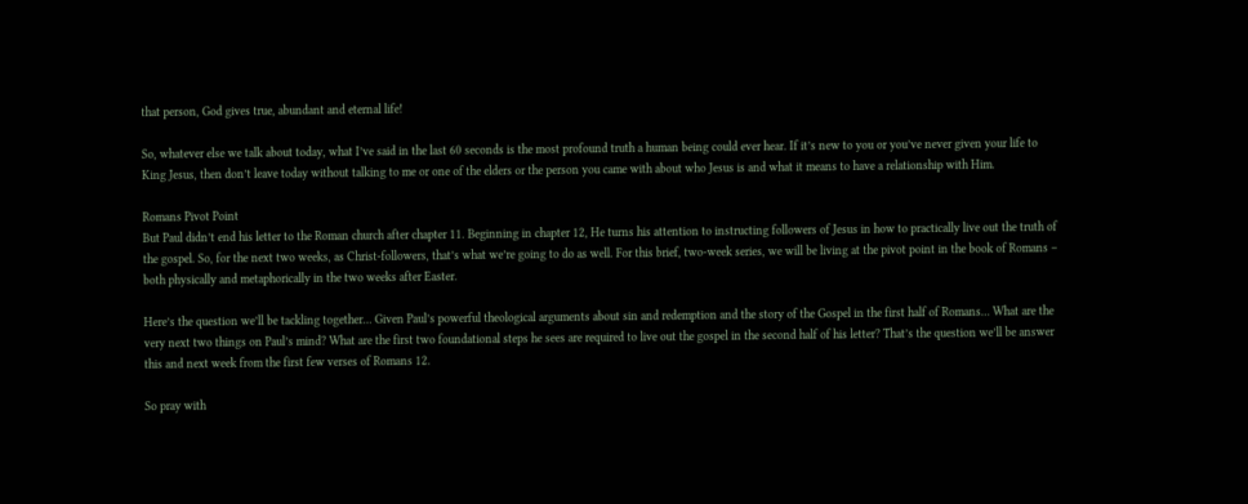that person, God gives true, abundant and eternal life!

So, whatever else we talk about today, what I’ve said in the last 60 seconds is the most profound truth a human being could ever hear. If it’s new to you or you’ve never given your life to King Jesus, then don’t leave today without talking to me or one of the elders or the person you came with about who Jesus is and what it means to have a relationship with Him.

Romans Pivot Point
But Paul didn’t end his letter to the Roman church after chapter 11. Beginning in chapter 12, He turns his attention to instructing followers of Jesus in how to practically live out the truth of the gospel. So, for the next two weeks, as Christ-followers, that’s what we’re going to do as well. For this brief, two-week series, we will be living at the pivot point in the book of Romans – both physically and metaphorically in the two weeks after Easter.

Here’s the question we’ll be tackling together… Given Paul’s powerful theological arguments about sin and redemption and the story of the Gospel in the first half of Romans… What are the very next two things on Paul’s mind? What are the first two foundational steps he sees are required to live out the gospel in the second half of his letter? That’s the question we’ll be answer this and next week from the first few verses of Romans 12.

So pray with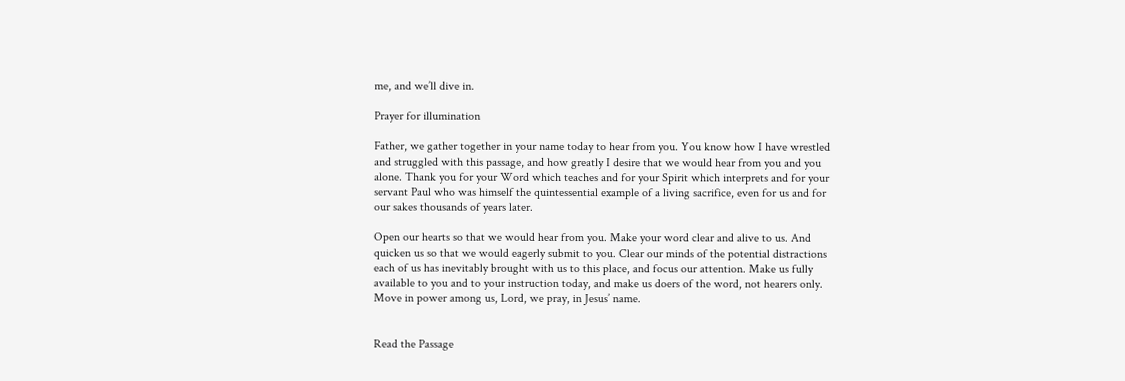me, and we’ll dive in.

Prayer for illumination

Father, we gather together in your name today to hear from you. You know how I have wrestled and struggled with this passage, and how greatly I desire that we would hear from you and you alone. Thank you for your Word which teaches and for your Spirit which interprets and for your servant Paul who was himself the quintessential example of a living sacrifice, even for us and for our sakes thousands of years later.

Open our hearts so that we would hear from you. Make your word clear and alive to us. And quicken us so that we would eagerly submit to you. Clear our minds of the potential distractions each of us has inevitably brought with us to this place, and focus our attention. Make us fully available to you and to your instruction today, and make us doers of the word, not hearers only. Move in power among us, Lord, we pray, in Jesus’ name.


Read the Passage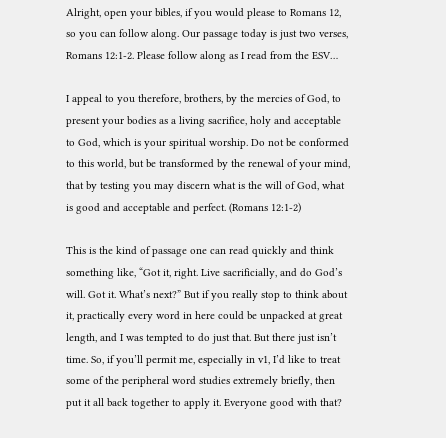Alright, open your bibles, if you would please to Romans 12, so you can follow along. Our passage today is just two verses, Romans 12:1-2. Please follow along as I read from the ESV…

I appeal to you therefore, brothers, by the mercies of God, to present your bodies as a living sacrifice, holy and acceptable to God, which is your spiritual worship. Do not be conformed to this world, but be transformed by the renewal of your mind, that by testing you may discern what is the will of God, what is good and acceptable and perfect. (Romans 12:1-2)

This is the kind of passage one can read quickly and think something like, “Got it, right. Live sacrificially, and do God’s will. Got it. What’s next?” But if you really stop to think about it, practically every word in here could be unpacked at great length, and I was tempted to do just that. But there just isn’t time. So, if you’ll permit me, especially in v1, I’d like to treat some of the peripheral word studies extremely briefly, then put it all back together to apply it. Everyone good with that?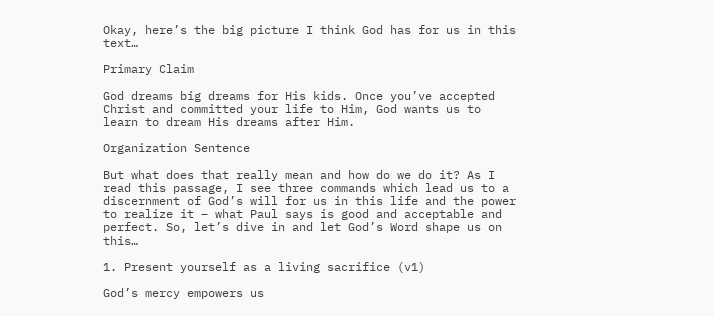Okay, here’s the big picture I think God has for us in this text…

Primary Claim

God dreams big dreams for His kids. Once you’ve accepted Christ and committed your life to Him, God wants us to learn to dream His dreams after Him.

Organization Sentence

But what does that really mean and how do we do it? As I read this passage, I see three commands which lead us to a discernment of God’s will for us in this life and the power to realize it – what Paul says is good and acceptable and perfect. So, let’s dive in and let God’s Word shape us on this…

1. Present yourself as a living sacrifice (v1)

God’s mercy empowers us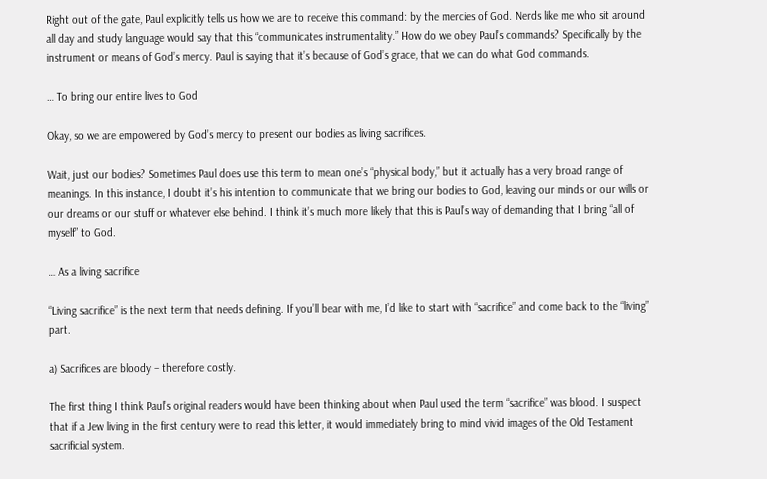Right out of the gate, Paul explicitly tells us how we are to receive this command: by the mercies of God. Nerds like me who sit around all day and study language would say that this “communicates instrumentality.” How do we obey Paul’s commands? Specifically by the instrument or means of God’s mercy. Paul is saying that it’s because of God’s grace, that we can do what God commands.

… To bring our entire lives to God

Okay, so we are empowered by God’s mercy to present our bodies as living sacrifices.

Wait, just our bodies? Sometimes Paul does use this term to mean one’s “physical body,” but it actually has a very broad range of meanings. In this instance, I doubt it’s his intention to communicate that we bring our bodies to God, leaving our minds or our wills or our dreams or our stuff or whatever else behind. I think it’s much more likely that this is Paul’s way of demanding that I bring “all of myself” to God.

… As a living sacrifice

“Living sacrifice” is the next term that needs defining. If you’ll bear with me, I’d like to start with “sacrifice” and come back to the “living” part.

a) Sacrifices are bloody – therefore costly.

The first thing I think Paul’s original readers would have been thinking about when Paul used the term “sacrifice” was blood. I suspect that if a Jew living in the first century were to read this letter, it would immediately bring to mind vivid images of the Old Testament sacrificial system.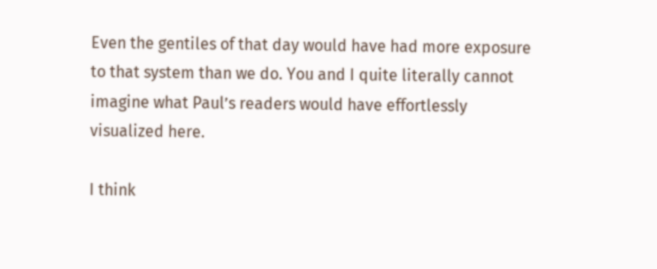Even the gentiles of that day would have had more exposure to that system than we do. You and I quite literally cannot imagine what Paul’s readers would have effortlessly visualized here.

I think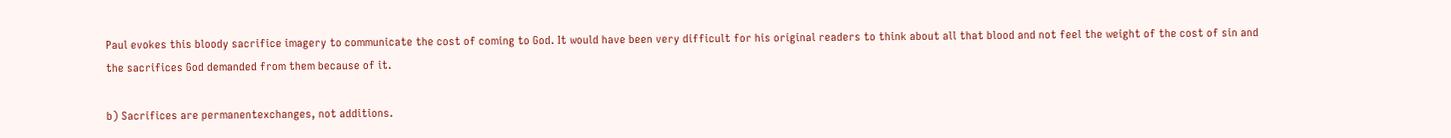Paul evokes this bloody sacrifice imagery to communicate the cost of coming to God. It would have been very difficult for his original readers to think about all that blood and not feel the weight of the cost of sin and the sacrifices God demanded from them because of it.

b) Sacrifices are permanentexchanges, not additions.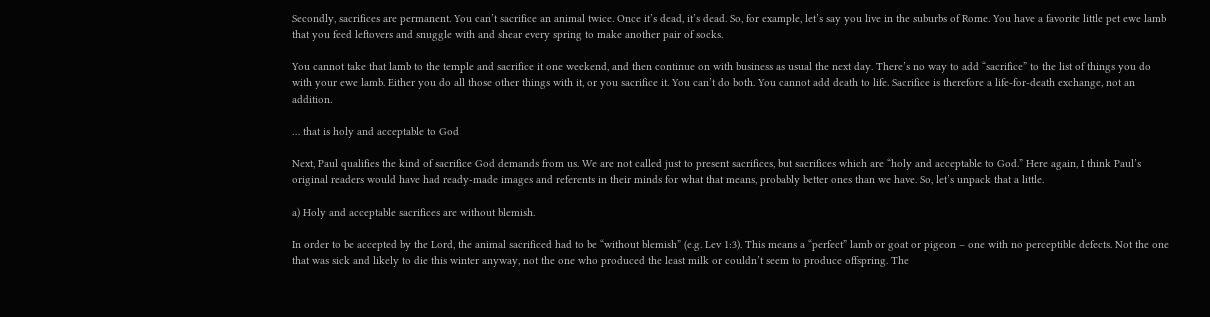Secondly, sacrifices are permanent. You can’t sacrifice an animal twice. Once it’s dead, it’s dead. So, for example, let’s say you live in the suburbs of Rome. You have a favorite little pet ewe lamb that you feed leftovers and snuggle with and shear every spring to make another pair of socks.

You cannot take that lamb to the temple and sacrifice it one weekend, and then continue on with business as usual the next day. There’s no way to add “sacrifice” to the list of things you do with your ewe lamb. Either you do all those other things with it, or you sacrifice it. You can’t do both. You cannot add death to life. Sacrifice is therefore a life-for-death exchange, not an addition.

… that is holy and acceptable to God

Next, Paul qualifies the kind of sacrifice God demands from us. We are not called just to present sacrifices, but sacrifices which are “holy and acceptable to God.” Here again, I think Paul’s original readers would have had ready-made images and referents in their minds for what that means, probably better ones than we have. So, let’s unpack that a little.

a) Holy and acceptable sacrifices are without blemish.

In order to be accepted by the Lord, the animal sacrificed had to be “without blemish” (e.g. Lev 1:3). This means a “perfect” lamb or goat or pigeon – one with no perceptible defects. Not the one that was sick and likely to die this winter anyway, not the one who produced the least milk or couldn’t seem to produce offspring. The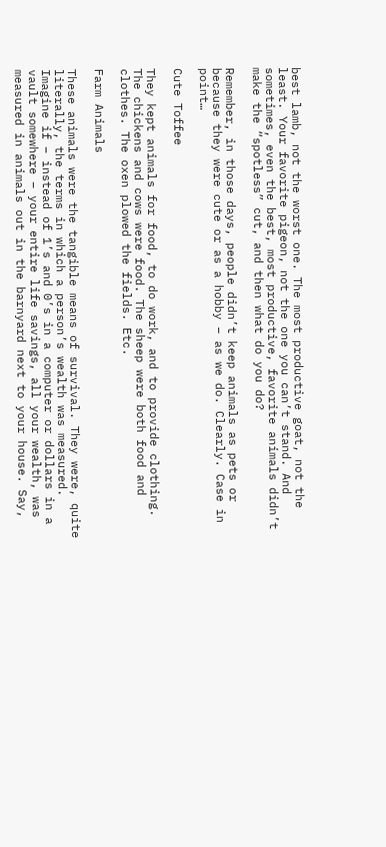best lamb, not the worst one. The most productive goat, not the least. Your favorite pigeon, not the one you can’t stand. And sometimes, even the best, most productive, favorite animals didn’t make the “spotless” cut, and then what do you do?

Remember, in those days, people didn’t keep animals as pets or because they were cute or as a hobby – as we do. Clearly. Case in point…

Cute Toffee

They kept animals for food, to do work, and to provide clothing. The chickens and cows were food. The sheep were both food and clothes. The oxen plowed the fields. Etc.

Farm Animals

These animals were the tangible means of survival. They were, quite literally, the terms in which a person’s wealth was measured. Imagine if – instead of 1’s and 0’s in a computer or dollars in a vault somewhere – your entire life savings, all your wealth, was measured in animals out in the barnyard next to your house. Say,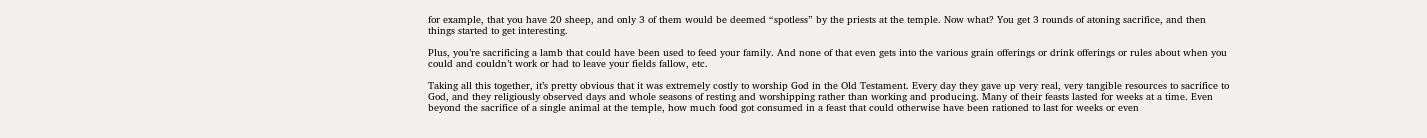for example, that you have 20 sheep, and only 3 of them would be deemed “spotless” by the priests at the temple. Now what? You get 3 rounds of atoning sacrifice, and then things started to get interesting.

Plus, you’re sacrificing a lamb that could have been used to feed your family. And none of that even gets into the various grain offerings or drink offerings or rules about when you could and couldn’t work or had to leave your fields fallow, etc.

Taking all this together, it’s pretty obvious that it was extremely costly to worship God in the Old Testament. Every day they gave up very real, very tangible resources to sacrifice to God, and they religiously observed days and whole seasons of resting and worshipping rather than working and producing. Many of their feasts lasted for weeks at a time. Even beyond the sacrifice of a single animal at the temple, how much food got consumed in a feast that could otherwise have been rationed to last for weeks or even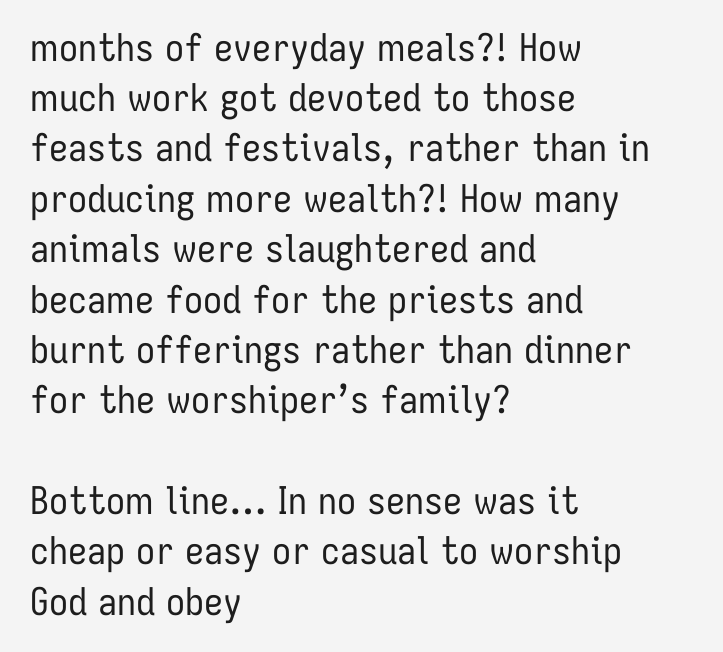months of everyday meals?! How much work got devoted to those feasts and festivals, rather than in producing more wealth?! How many animals were slaughtered and became food for the priests and burnt offerings rather than dinner for the worshiper’s family?

Bottom line… In no sense was it cheap or easy or casual to worship God and obey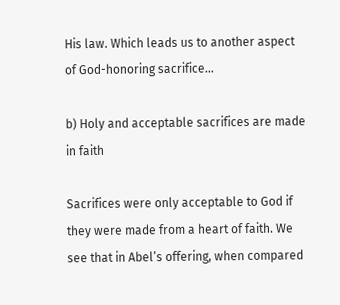His law. Which leads us to another aspect of God-honoring sacrifice…

b) Holy and acceptable sacrifices are made in faith

Sacrifices were only acceptable to God if they were made from a heart of faith. We see that in Abel’s offering, when compared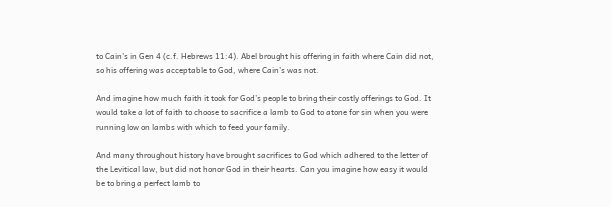to Cain’s in Gen 4 (c.f. Hebrews 11:4). Abel brought his offering in faith where Cain did not, so his offering was acceptable to God, where Cain’s was not.

And imagine how much faith it took for God’s people to bring their costly offerings to God. It would take a lot of faith to choose to sacrifice a lamb to God to atone for sin when you were running low on lambs with which to feed your family.

And many throughout history have brought sacrifices to God which adhered to the letter of the Levitical law, but did not honor God in their hearts. Can you imagine how easy it would be to bring a perfect lamb to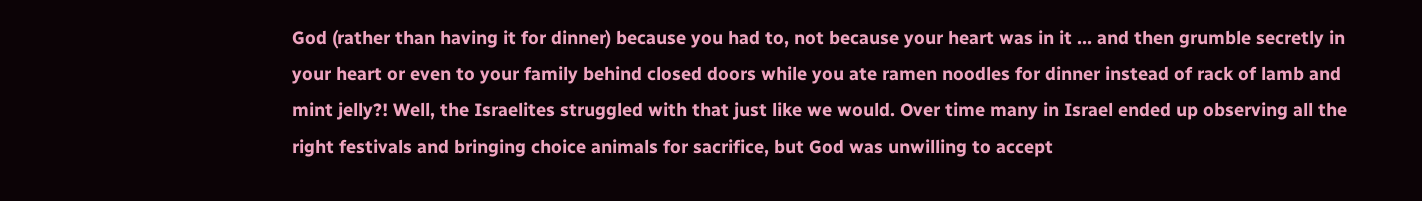God (rather than having it for dinner) because you had to, not because your heart was in it … and then grumble secretly in your heart or even to your family behind closed doors while you ate ramen noodles for dinner instead of rack of lamb and mint jelly?! Well, the Israelites struggled with that just like we would. Over time many in Israel ended up observing all the right festivals and bringing choice animals for sacrifice, but God was unwilling to accept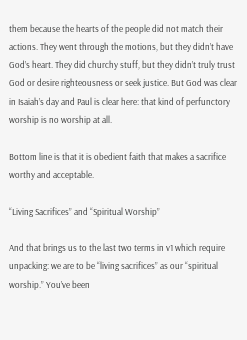them because the hearts of the people did not match their actions. They went through the motions, but they didn’t have God’s heart. They did churchy stuff, but they didn’t truly trust God or desire righteousness or seek justice. But God was clear in Isaiah’s day and Paul is clear here: that kind of perfunctory worship is no worship at all.

Bottom line is that it is obedient faith that makes a sacrifice worthy and acceptable.

“Living Sacrifices” and “Spiritual Worship”

And that brings us to the last two terms in v1 which require unpacking: we are to be “living sacrifices” as our “spiritual worship.” You’ve been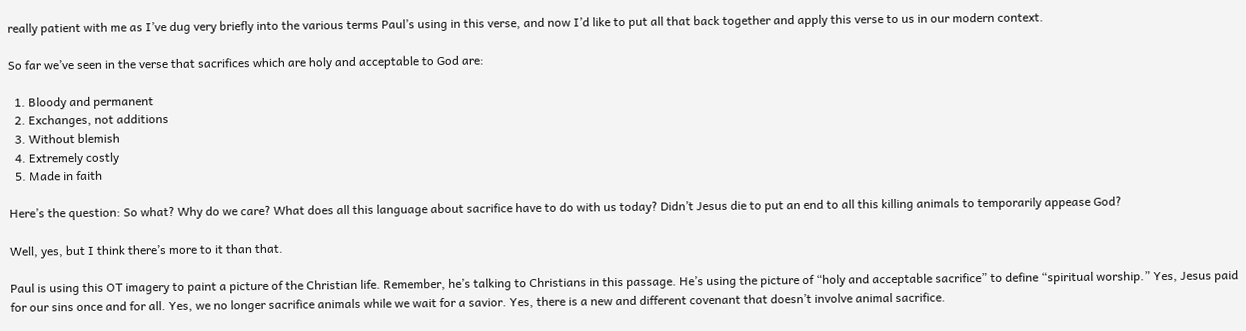really patient with me as I’ve dug very briefly into the various terms Paul’s using in this verse, and now I’d like to put all that back together and apply this verse to us in our modern context.

So far we’ve seen in the verse that sacrifices which are holy and acceptable to God are:

  1. Bloody and permanent
  2. Exchanges, not additions
  3. Without blemish
  4. Extremely costly
  5. Made in faith

Here’s the question: So what? Why do we care? What does all this language about sacrifice have to do with us today? Didn’t Jesus die to put an end to all this killing animals to temporarily appease God?

Well, yes, but I think there’s more to it than that.

Paul is using this OT imagery to paint a picture of the Christian life. Remember, he’s talking to Christians in this passage. He’s using the picture of “holy and acceptable sacrifice” to define “spiritual worship.” Yes, Jesus paid for our sins once and for all. Yes, we no longer sacrifice animals while we wait for a savior. Yes, there is a new and different covenant that doesn’t involve animal sacrifice.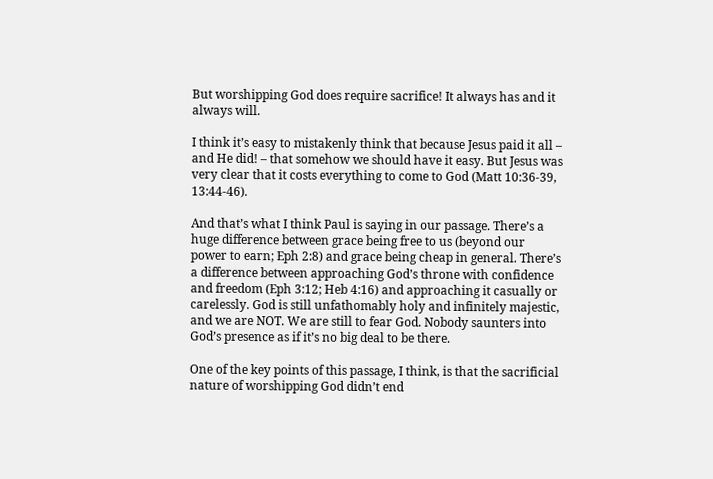But worshipping God does require sacrifice! It always has and it always will.

I think it’s easy to mistakenly think that because Jesus paid it all – and He did! – that somehow we should have it easy. But Jesus was very clear that it costs everything to come to God (Matt 10:36-39, 13:44-46).

And that’s what I think Paul is saying in our passage. There’s a huge difference between grace being free to us (beyond our power to earn; Eph 2:8) and grace being cheap in general. There’s a difference between approaching God’s throne with confidence and freedom (Eph 3:12; Heb 4:16) and approaching it casually or carelessly. God is still unfathomably holy and infinitely majestic, and we are NOT. We are still to fear God. Nobody saunters into God’s presence as if it’s no big deal to be there.

One of the key points of this passage, I think, is that the sacrificial nature of worshipping God didn’t end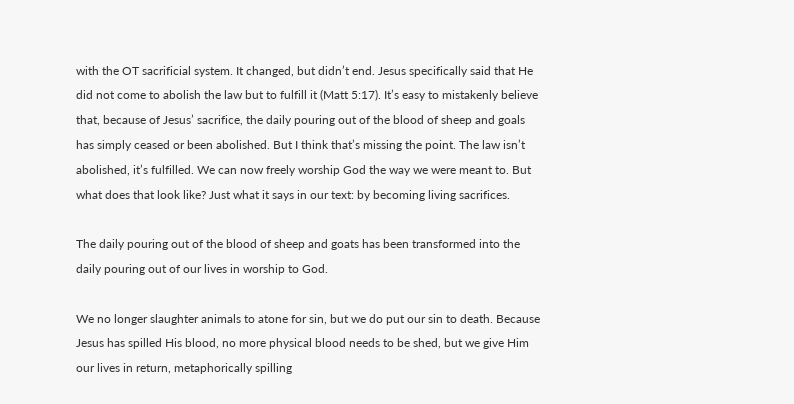with the OT sacrificial system. It changed, but didn’t end. Jesus specifically said that He did not come to abolish the law but to fulfill it (Matt 5:17). It’s easy to mistakenly believe that, because of Jesus’ sacrifice, the daily pouring out of the blood of sheep and goals has simply ceased or been abolished. But I think that’s missing the point. The law isn’t abolished, it’s fulfilled. We can now freely worship God the way we were meant to. But what does that look like? Just what it says in our text: by becoming living sacrifices.

The daily pouring out of the blood of sheep and goats has been transformed into the daily pouring out of our lives in worship to God.

We no longer slaughter animals to atone for sin, but we do put our sin to death. Because Jesus has spilled His blood, no more physical blood needs to be shed, but we give Him our lives in return, metaphorically spilling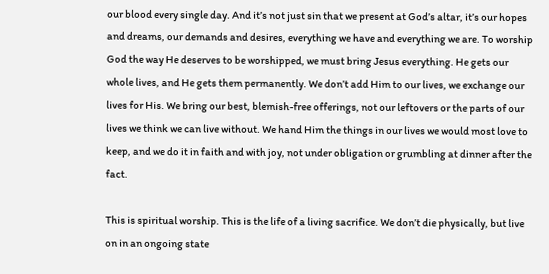our blood every single day. And it’s not just sin that we present at God’s altar, it’s our hopes and dreams, our demands and desires, everything we have and everything we are. To worship God the way He deserves to be worshipped, we must bring Jesus everything. He gets our whole lives, and He gets them permanently. We don’t add Him to our lives, we exchange our lives for His. We bring our best, blemish-free offerings, not our leftovers or the parts of our lives we think we can live without. We hand Him the things in our lives we would most love to keep, and we do it in faith and with joy, not under obligation or grumbling at dinner after the fact.

This is spiritual worship. This is the life of a living sacrifice. We don’t die physically, but live on in an ongoing state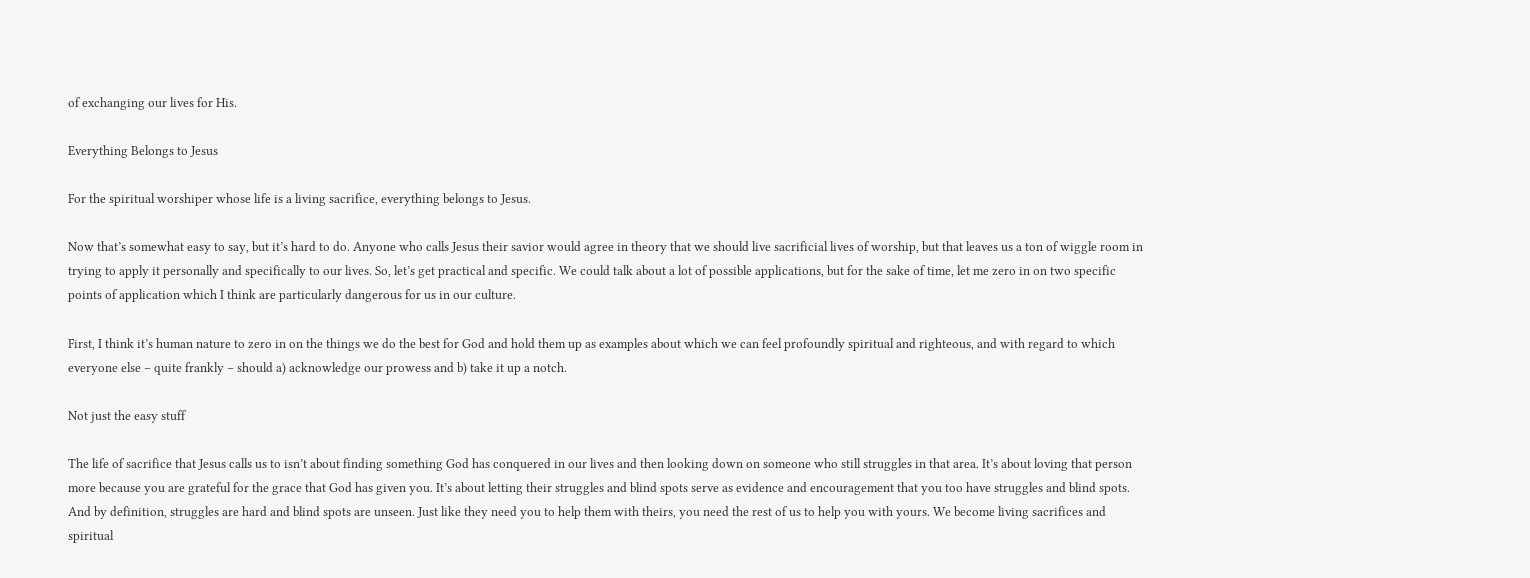of exchanging our lives for His.

Everything Belongs to Jesus

For the spiritual worshiper whose life is a living sacrifice, everything belongs to Jesus.

Now that’s somewhat easy to say, but it’s hard to do. Anyone who calls Jesus their savior would agree in theory that we should live sacrificial lives of worship, but that leaves us a ton of wiggle room in trying to apply it personally and specifically to our lives. So, let’s get practical and specific. We could talk about a lot of possible applications, but for the sake of time, let me zero in on two specific points of application which I think are particularly dangerous for us in our culture.

First, I think it’s human nature to zero in on the things we do the best for God and hold them up as examples about which we can feel profoundly spiritual and righteous, and with regard to which everyone else – quite frankly – should a) acknowledge our prowess and b) take it up a notch.

Not just the easy stuff

The life of sacrifice that Jesus calls us to isn’t about finding something God has conquered in our lives and then looking down on someone who still struggles in that area. It’s about loving that person more because you are grateful for the grace that God has given you. It’s about letting their struggles and blind spots serve as evidence and encouragement that you too have struggles and blind spots. And by definition, struggles are hard and blind spots are unseen. Just like they need you to help them with theirs, you need the rest of us to help you with yours. We become living sacrifices and spiritual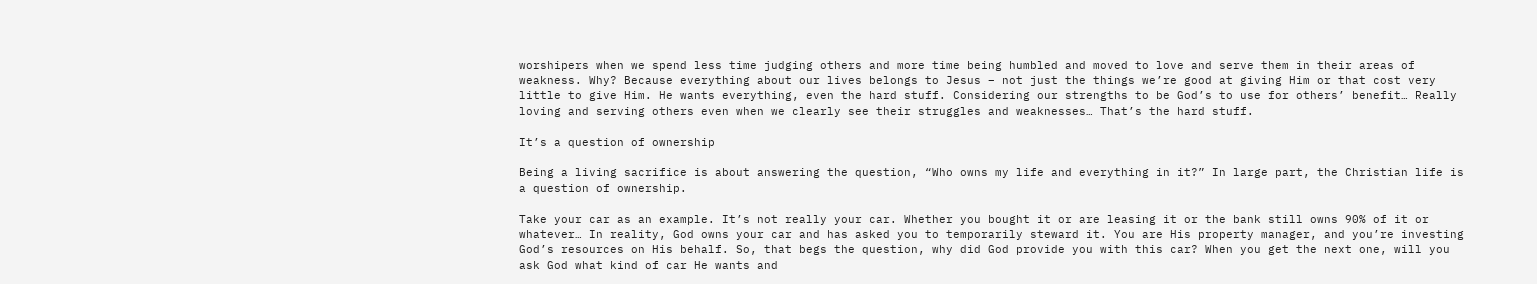worshipers when we spend less time judging others and more time being humbled and moved to love and serve them in their areas of weakness. Why? Because everything about our lives belongs to Jesus – not just the things we’re good at giving Him or that cost very little to give Him. He wants everything, even the hard stuff. Considering our strengths to be God’s to use for others’ benefit… Really loving and serving others even when we clearly see their struggles and weaknesses… That’s the hard stuff.

It’s a question of ownership

Being a living sacrifice is about answering the question, “Who owns my life and everything in it?” In large part, the Christian life is a question of ownership.

Take your car as an example. It’s not really your car. Whether you bought it or are leasing it or the bank still owns 90% of it or whatever… In reality, God owns your car and has asked you to temporarily steward it. You are His property manager, and you’re investing God’s resources on His behalf. So, that begs the question, why did God provide you with this car? When you get the next one, will you ask God what kind of car He wants and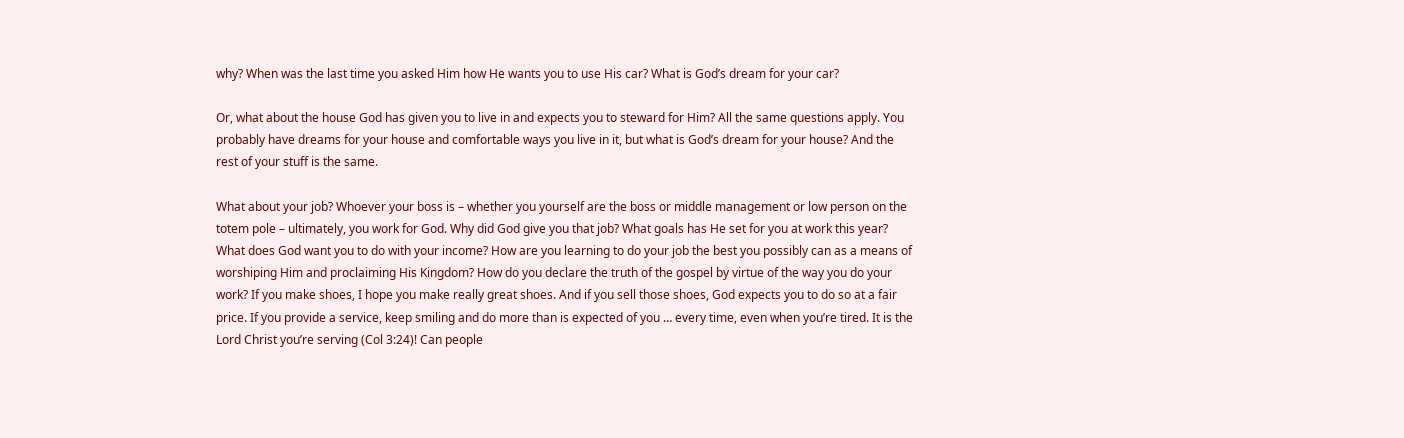why? When was the last time you asked Him how He wants you to use His car? What is God’s dream for your car?

Or, what about the house God has given you to live in and expects you to steward for Him? All the same questions apply. You probably have dreams for your house and comfortable ways you live in it, but what is God’s dream for your house? And the rest of your stuff is the same.

What about your job? Whoever your boss is – whether you yourself are the boss or middle management or low person on the totem pole – ultimately, you work for God. Why did God give you that job? What goals has He set for you at work this year? What does God want you to do with your income? How are you learning to do your job the best you possibly can as a means of worshiping Him and proclaiming His Kingdom? How do you declare the truth of the gospel by virtue of the way you do your work? If you make shoes, I hope you make really great shoes. And if you sell those shoes, God expects you to do so at a fair price. If you provide a service, keep smiling and do more than is expected of you … every time, even when you’re tired. It is the Lord Christ you’re serving (Col 3:24)! Can people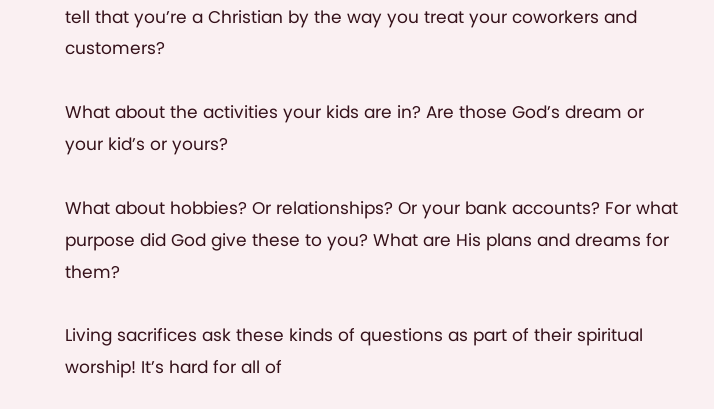tell that you’re a Christian by the way you treat your coworkers and customers?

What about the activities your kids are in? Are those God’s dream or your kid’s or yours?

What about hobbies? Or relationships? Or your bank accounts? For what purpose did God give these to you? What are His plans and dreams for them?

Living sacrifices ask these kinds of questions as part of their spiritual worship! It’s hard for all of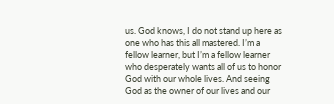us. God knows, I do not stand up here as one who has this all mastered. I’m a fellow learner, but I’m a fellow learner who desperately wants all of us to honor God with our whole lives. And seeing God as the owner of our lives and our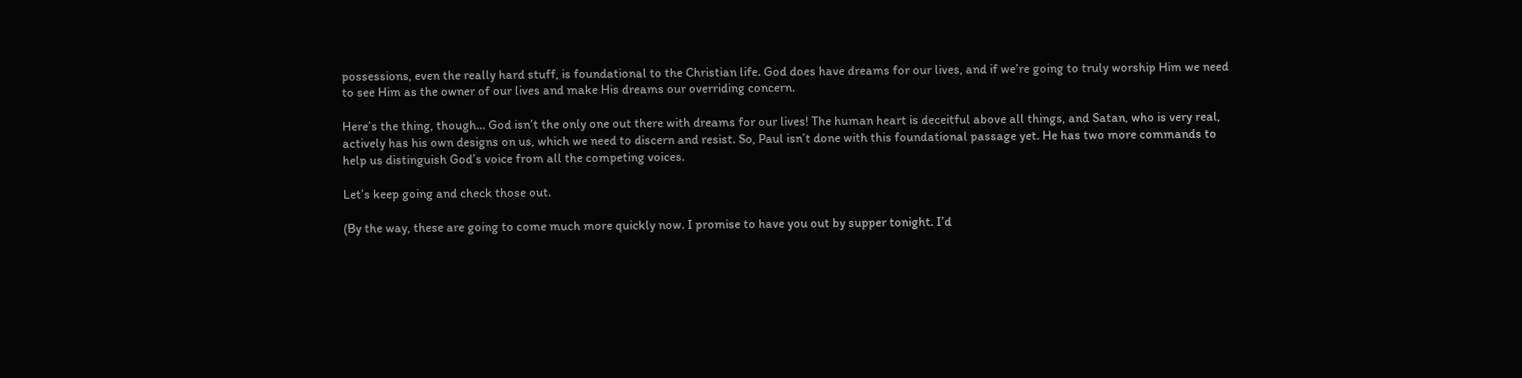possessions, even the really hard stuff, is foundational to the Christian life. God does have dreams for our lives, and if we’re going to truly worship Him we need to see Him as the owner of our lives and make His dreams our overriding concern.

Here’s the thing, though… God isn’t the only one out there with dreams for our lives! The human heart is deceitful above all things, and Satan, who is very real, actively has his own designs on us, which we need to discern and resist. So, Paul isn’t done with this foundational passage yet. He has two more commands to help us distinguish God’s voice from all the competing voices.

Let’s keep going and check those out.

(By the way, these are going to come much more quickly now. I promise to have you out by supper tonight. I’d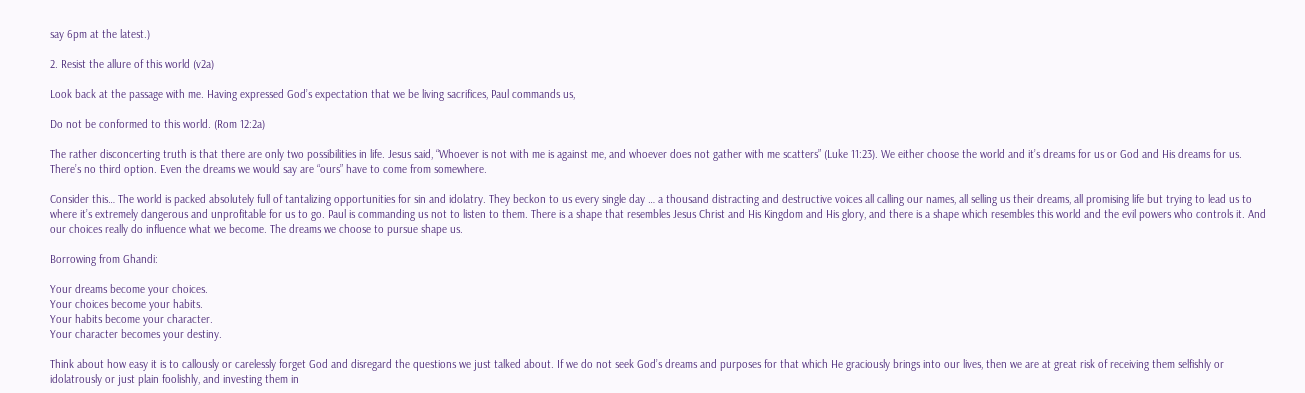say 6pm at the latest.)

2. Resist the allure of this world (v2a)

Look back at the passage with me. Having expressed God’s expectation that we be living sacrifices, Paul commands us,

Do not be conformed to this world. (Rom 12:2a)

The rather disconcerting truth is that there are only two possibilities in life. Jesus said, “Whoever is not with me is against me, and whoever does not gather with me scatters” (Luke 11:23). We either choose the world and it’s dreams for us or God and His dreams for us. There’s no third option. Even the dreams we would say are “ours” have to come from somewhere.

Consider this… The world is packed absolutely full of tantalizing opportunities for sin and idolatry. They beckon to us every single day … a thousand distracting and destructive voices all calling our names, all selling us their dreams, all promising life but trying to lead us to where it’s extremely dangerous and unprofitable for us to go. Paul is commanding us not to listen to them. There is a shape that resembles Jesus Christ and His Kingdom and His glory, and there is a shape which resembles this world and the evil powers who controls it. And our choices really do influence what we become. The dreams we choose to pursue shape us.

Borrowing from Ghandi:

Your dreams become your choices.
Your choices become your habits.
Your habits become your character.
Your character becomes your destiny.

Think about how easy it is to callously or carelessly forget God and disregard the questions we just talked about. If we do not seek God’s dreams and purposes for that which He graciously brings into our lives, then we are at great risk of receiving them selfishly or idolatrously or just plain foolishly, and investing them in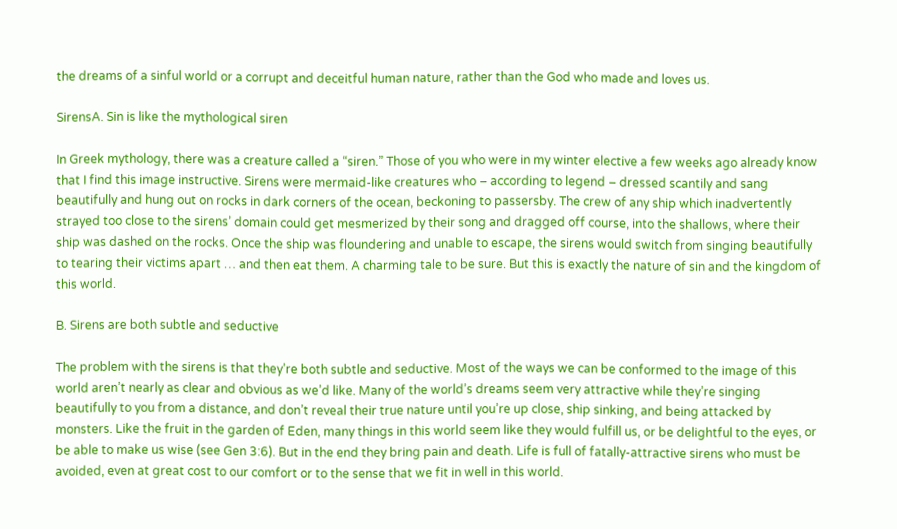the dreams of a sinful world or a corrupt and deceitful human nature, rather than the God who made and loves us.

SirensA. Sin is like the mythological siren

In Greek mythology, there was a creature called a “siren.” Those of you who were in my winter elective a few weeks ago already know that I find this image instructive. Sirens were mermaid-like creatures who – according to legend – dressed scantily and sang beautifully and hung out on rocks in dark corners of the ocean, beckoning to passersby. The crew of any ship which inadvertently strayed too close to the sirens’ domain could get mesmerized by their song and dragged off course, into the shallows, where their ship was dashed on the rocks. Once the ship was floundering and unable to escape, the sirens would switch from singing beautifully to tearing their victims apart … and then eat them. A charming tale to be sure. But this is exactly the nature of sin and the kingdom of this world.

B. Sirens are both subtle and seductive

The problem with the sirens is that they’re both subtle and seductive. Most of the ways we can be conformed to the image of this world aren’t nearly as clear and obvious as we’d like. Many of the world’s dreams seem very attractive while they’re singing beautifully to you from a distance, and don’t reveal their true nature until you’re up close, ship sinking, and being attacked by monsters. Like the fruit in the garden of Eden, many things in this world seem like they would fulfill us, or be delightful to the eyes, or be able to make us wise (see Gen 3:6). But in the end they bring pain and death. Life is full of fatally-attractive sirens who must be avoided, even at great cost to our comfort or to the sense that we fit in well in this world.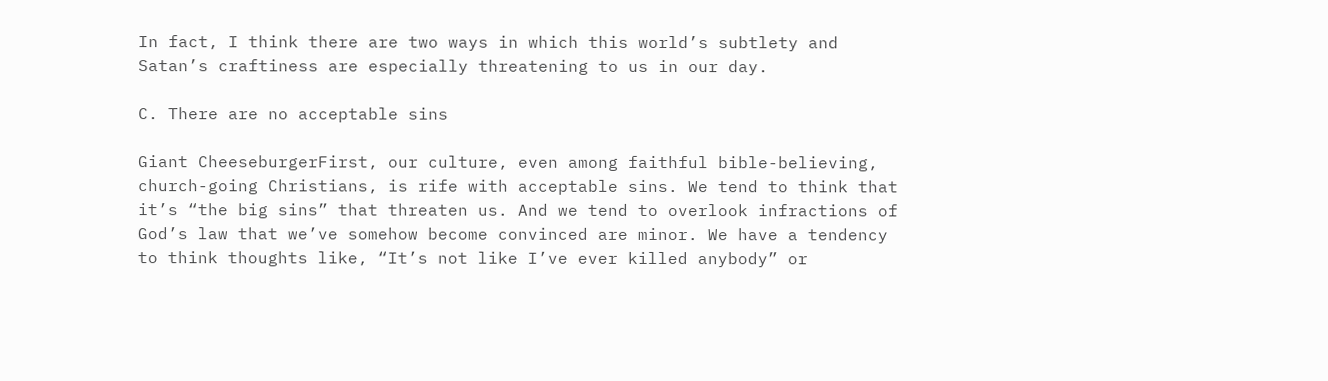In fact, I think there are two ways in which this world’s subtlety and Satan’s craftiness are especially threatening to us in our day.

C. There are no acceptable sins

Giant CheeseburgerFirst, our culture, even among faithful bible-believing, church-going Christians, is rife with acceptable sins. We tend to think that it’s “the big sins” that threaten us. And we tend to overlook infractions of God’s law that we’ve somehow become convinced are minor. We have a tendency to think thoughts like, “It’s not like I’ve ever killed anybody” or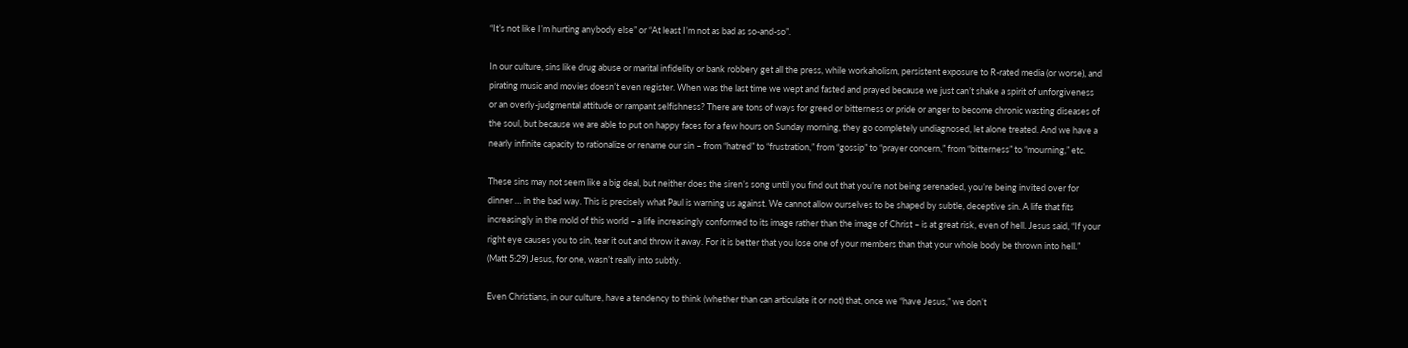“It’s not like I’m hurting anybody else” or “At least I’m not as bad as so-and-so”.

In our culture, sins like drug abuse or marital infidelity or bank robbery get all the press, while workaholism, persistent exposure to R-rated media (or worse), and pirating music and movies doesn’t even register. When was the last time we wept and fasted and prayed because we just can’t shake a spirit of unforgiveness or an overly-judgmental attitude or rampant selfishness? There are tons of ways for greed or bitterness or pride or anger to become chronic wasting diseases of the soul, but because we are able to put on happy faces for a few hours on Sunday morning, they go completely undiagnosed, let alone treated. And we have a nearly infinite capacity to rationalize or rename our sin – from “hatred” to “frustration,” from “gossip” to “prayer concern,” from “bitterness” to “mourning,” etc.

These sins may not seem like a big deal, but neither does the siren’s song until you find out that you’re not being serenaded, you’re being invited over for dinner … in the bad way. This is precisely what Paul is warning us against. We cannot allow ourselves to be shaped by subtle, deceptive sin. A life that fits increasingly in the mold of this world – a life increasingly conformed to its image rather than the image of Christ – is at great risk, even of hell. Jesus said, “If your right eye causes you to sin, tear it out and throw it away. For it is better that you lose one of your members than that your whole body be thrown into hell.” (Matt 5:29) Jesus, for one, wasn’t really into subtly.

Even Christians, in our culture, have a tendency to think (whether than can articulate it or not) that, once we “have Jesus,” we don’t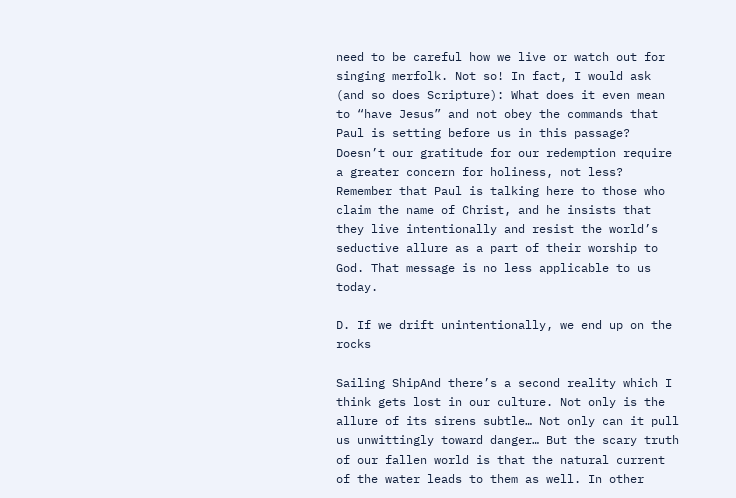need to be careful how we live or watch out for singing merfolk. Not so! In fact, I would ask (and so does Scripture): What does it even mean to “have Jesus” and not obey the commands that Paul is setting before us in this passage? Doesn’t our gratitude for our redemption require a greater concern for holiness, not less? Remember that Paul is talking here to those who claim the name of Christ, and he insists that they live intentionally and resist the world’s seductive allure as a part of their worship to God. That message is no less applicable to us today.

D. If we drift unintentionally, we end up on the rocks

Sailing ShipAnd there’s a second reality which I think gets lost in our culture. Not only is the allure of its sirens subtle… Not only can it pull us unwittingly toward danger… But the scary truth of our fallen world is that the natural current of the water leads to them as well. In other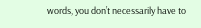words, you don’t necessarily have to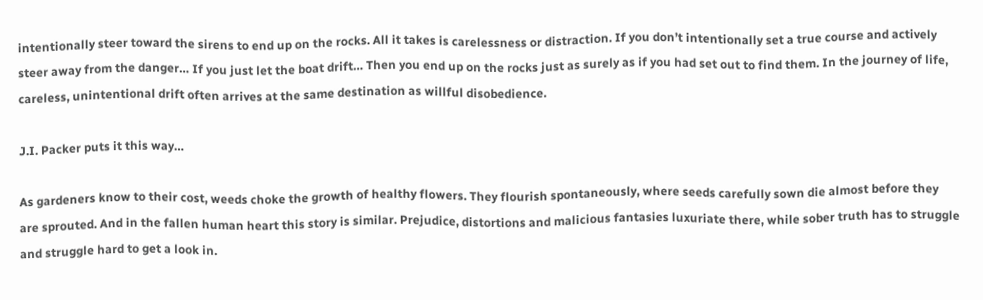intentionally steer toward the sirens to end up on the rocks. All it takes is carelessness or distraction. If you don’t intentionally set a true course and actively steer away from the danger… If you just let the boat drift… Then you end up on the rocks just as surely as if you had set out to find them. In the journey of life, careless, unintentional drift often arrives at the same destination as willful disobedience.

J.I. Packer puts it this way…

As gardeners know to their cost, weeds choke the growth of healthy flowers. They flourish spontaneously, where seeds carefully sown die almost before they are sprouted. And in the fallen human heart this story is similar. Prejudice, distortions and malicious fantasies luxuriate there, while sober truth has to struggle and struggle hard to get a look in.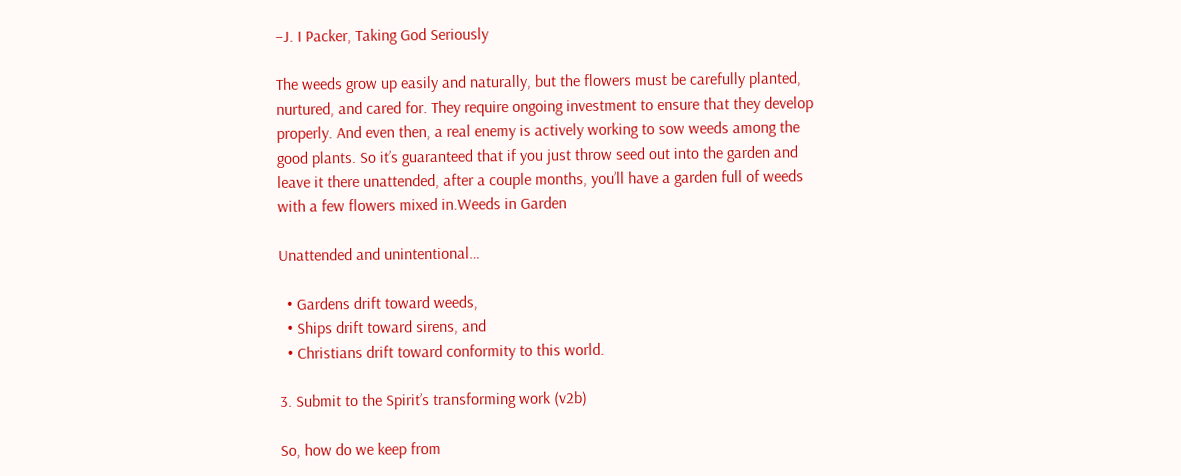–J. I Packer, Taking God Seriously

The weeds grow up easily and naturally, but the flowers must be carefully planted, nurtured, and cared for. They require ongoing investment to ensure that they develop properly. And even then, a real enemy is actively working to sow weeds among the good plants. So it’s guaranteed that if you just throw seed out into the garden and leave it there unattended, after a couple months, you’ll have a garden full of weeds with a few flowers mixed in.Weeds in Garden

Unattended and unintentional…

  • Gardens drift toward weeds,
  • Ships drift toward sirens, and
  • Christians drift toward conformity to this world.

3. Submit to the Spirit’s transforming work (v2b)

So, how do we keep from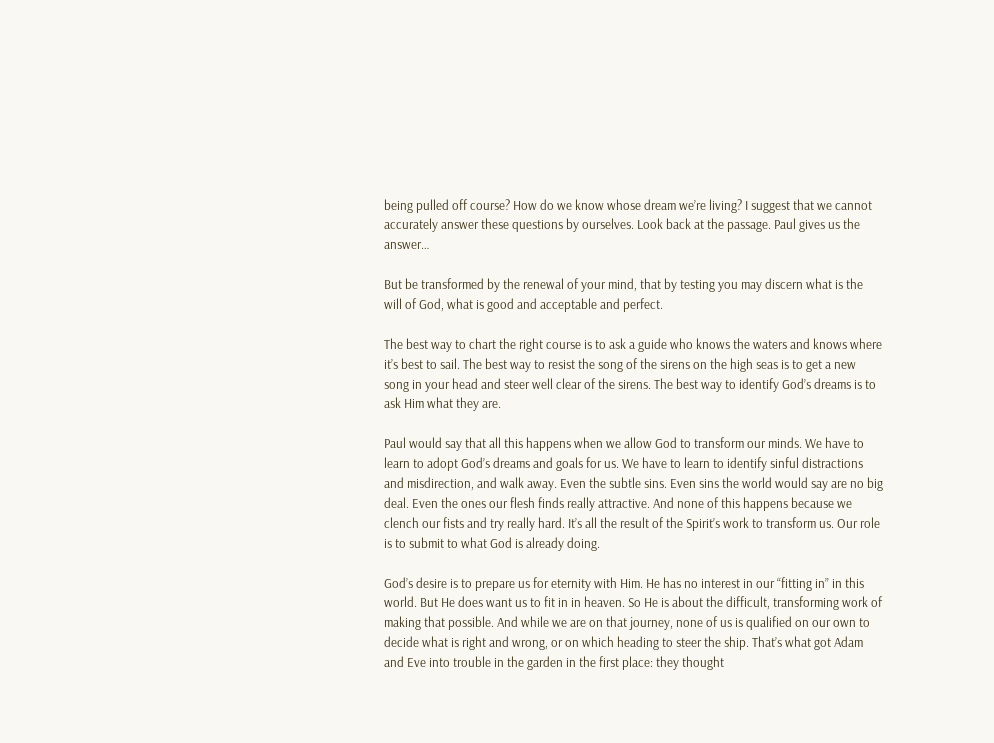being pulled off course? How do we know whose dream we’re living? I suggest that we cannot accurately answer these questions by ourselves. Look back at the passage. Paul gives us the answer…

But be transformed by the renewal of your mind, that by testing you may discern what is the will of God, what is good and acceptable and perfect.

The best way to chart the right course is to ask a guide who knows the waters and knows where it’s best to sail. The best way to resist the song of the sirens on the high seas is to get a new song in your head and steer well clear of the sirens. The best way to identify God’s dreams is to ask Him what they are.

Paul would say that all this happens when we allow God to transform our minds. We have to learn to adopt God’s dreams and goals for us. We have to learn to identify sinful distractions and misdirection, and walk away. Even the subtle sins. Even sins the world would say are no big deal. Even the ones our flesh finds really attractive. And none of this happens because we clench our fists and try really hard. It’s all the result of the Spirit’s work to transform us. Our role is to submit to what God is already doing.

God’s desire is to prepare us for eternity with Him. He has no interest in our “fitting in” in this world. But He does want us to fit in in heaven. So He is about the difficult, transforming work of making that possible. And while we are on that journey, none of us is qualified on our own to decide what is right and wrong, or on which heading to steer the ship. That’s what got Adam and Eve into trouble in the garden in the first place: they thought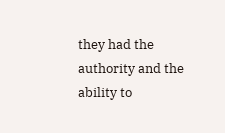they had the authority and the ability to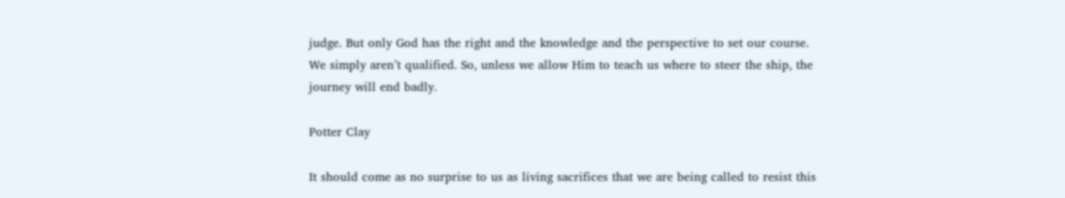judge. But only God has the right and the knowledge and the perspective to set our course. We simply aren’t qualified. So, unless we allow Him to teach us where to steer the ship, the journey will end badly.

Potter Clay

It should come as no surprise to us as living sacrifices that we are being called to resist this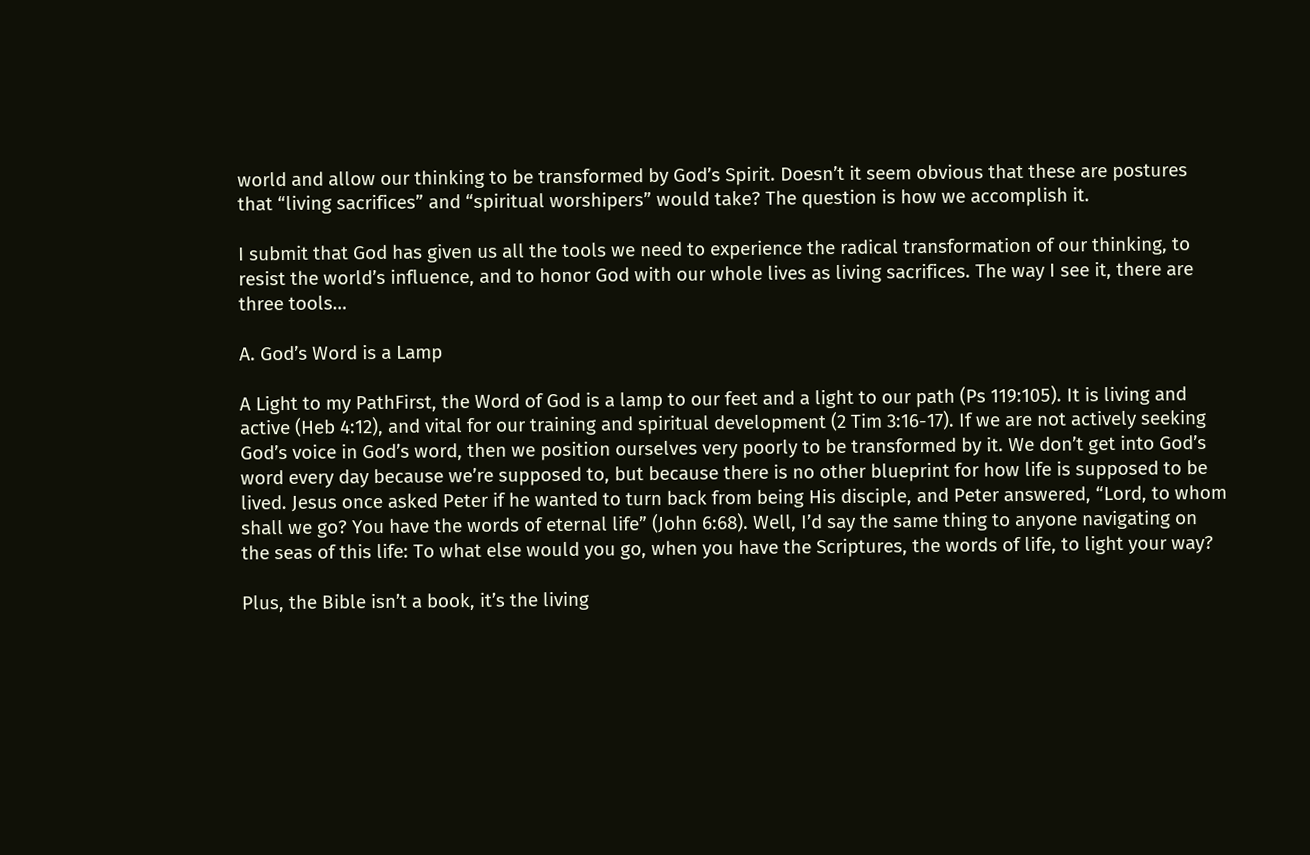world and allow our thinking to be transformed by God’s Spirit. Doesn’t it seem obvious that these are postures that “living sacrifices” and “spiritual worshipers” would take? The question is how we accomplish it.

I submit that God has given us all the tools we need to experience the radical transformation of our thinking, to resist the world’s influence, and to honor God with our whole lives as living sacrifices. The way I see it, there are three tools…

A. God’s Word is a Lamp

A Light to my PathFirst, the Word of God is a lamp to our feet and a light to our path (Ps 119:105). It is living and active (Heb 4:12), and vital for our training and spiritual development (2 Tim 3:16-17). If we are not actively seeking God’s voice in God’s word, then we position ourselves very poorly to be transformed by it. We don’t get into God’s word every day because we’re supposed to, but because there is no other blueprint for how life is supposed to be lived. Jesus once asked Peter if he wanted to turn back from being His disciple, and Peter answered, “Lord, to whom shall we go? You have the words of eternal life” (John 6:68). Well, I’d say the same thing to anyone navigating on the seas of this life: To what else would you go, when you have the Scriptures, the words of life, to light your way?

Plus, the Bible isn’t a book, it’s the living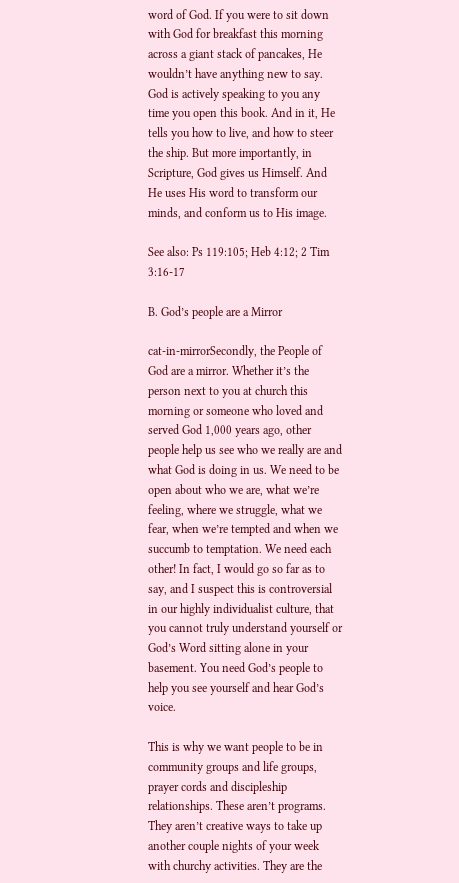word of God. If you were to sit down with God for breakfast this morning across a giant stack of pancakes, He wouldn’t have anything new to say. God is actively speaking to you any time you open this book. And in it, He tells you how to live, and how to steer the ship. But more importantly, in Scripture, God gives us Himself. And He uses His word to transform our minds, and conform us to His image.

See also: Ps 119:105; Heb 4:12; 2 Tim 3:16-17

B. God’s people are a Mirror

cat-in-mirrorSecondly, the People of God are a mirror. Whether it’s the person next to you at church this morning or someone who loved and served God 1,000 years ago, other people help us see who we really are and what God is doing in us. We need to be open about who we are, what we’re feeling, where we struggle, what we fear, when we’re tempted and when we succumb to temptation. We need each other! In fact, I would go so far as to say, and I suspect this is controversial in our highly individualist culture, that you cannot truly understand yourself or God’s Word sitting alone in your basement. You need God’s people to help you see yourself and hear God’s voice.

This is why we want people to be in community groups and life groups, prayer cords and discipleship relationships. These aren’t programs. They aren’t creative ways to take up another couple nights of your week with churchy activities. They are the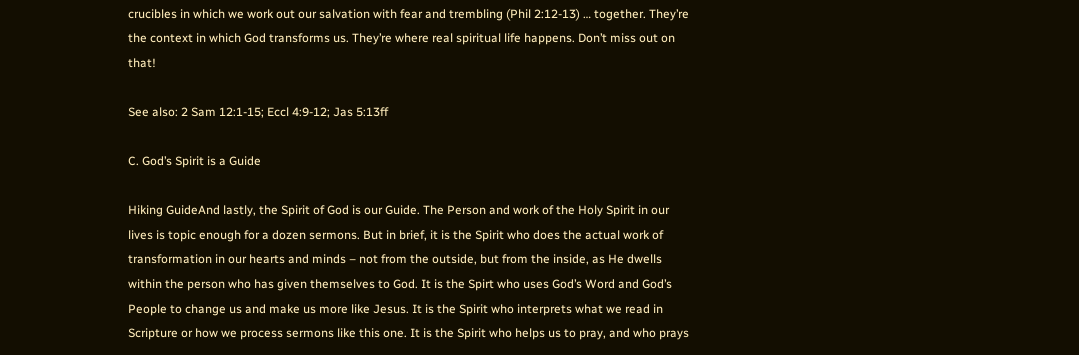crucibles in which we work out our salvation with fear and trembling (Phil 2:12-13) … together. They’re the context in which God transforms us. They’re where real spiritual life happens. Don’t miss out on that!

See also: 2 Sam 12:1-15; Eccl 4:9-12; Jas 5:13ff

C. God’s Spirit is a Guide

Hiking GuideAnd lastly, the Spirit of God is our Guide. The Person and work of the Holy Spirit in our lives is topic enough for a dozen sermons. But in brief, it is the Spirit who does the actual work of transformation in our hearts and minds – not from the outside, but from the inside, as He dwells within the person who has given themselves to God. It is the Spirt who uses God’s Word and God’s People to change us and make us more like Jesus. It is the Spirit who interprets what we read in Scripture or how we process sermons like this one. It is the Spirit who helps us to pray, and who prays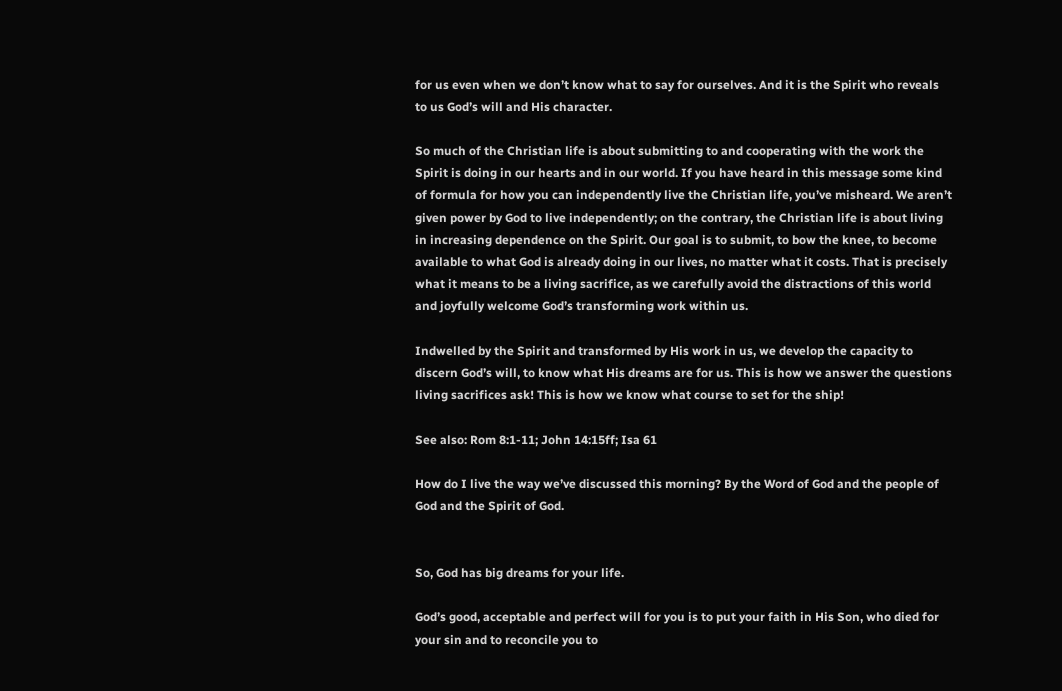for us even when we don’t know what to say for ourselves. And it is the Spirit who reveals to us God’s will and His character.

So much of the Christian life is about submitting to and cooperating with the work the Spirit is doing in our hearts and in our world. If you have heard in this message some kind of formula for how you can independently live the Christian life, you’ve misheard. We aren’t given power by God to live independently; on the contrary, the Christian life is about living in increasing dependence on the Spirit. Our goal is to submit, to bow the knee, to become available to what God is already doing in our lives, no matter what it costs. That is precisely what it means to be a living sacrifice, as we carefully avoid the distractions of this world and joyfully welcome God’s transforming work within us.

Indwelled by the Spirit and transformed by His work in us, we develop the capacity to discern God’s will, to know what His dreams are for us. This is how we answer the questions living sacrifices ask! This is how we know what course to set for the ship!

See also: Rom 8:1-11; John 14:15ff; Isa 61

How do I live the way we’ve discussed this morning? By the Word of God and the people of God and the Spirit of God.


So, God has big dreams for your life.

God’s good, acceptable and perfect will for you is to put your faith in His Son, who died for your sin and to reconcile you to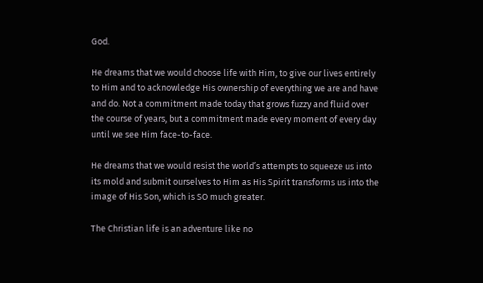God.

He dreams that we would choose life with Him, to give our lives entirely to Him and to acknowledge His ownership of everything we are and have and do. Not a commitment made today that grows fuzzy and fluid over the course of years, but a commitment made every moment of every day until we see Him face-to-face.

He dreams that we would resist the world’s attempts to squeeze us into its mold and submit ourselves to Him as His Spirit transforms us into the image of His Son, which is SO much greater.

The Christian life is an adventure like no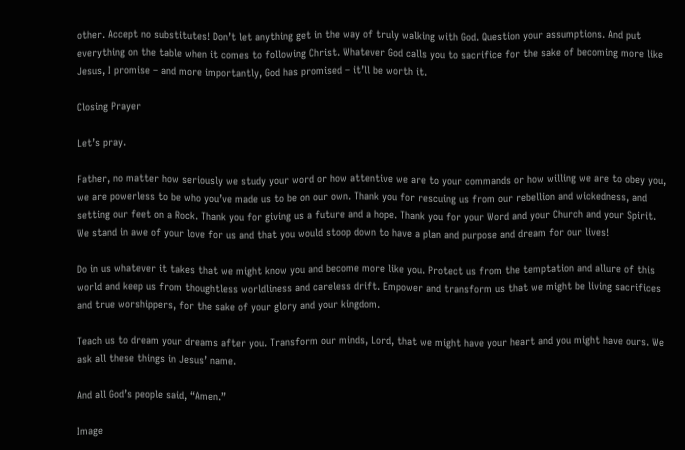other. Accept no substitutes! Don’t let anything get in the way of truly walking with God. Question your assumptions. And put everything on the table when it comes to following Christ. Whatever God calls you to sacrifice for the sake of becoming more like Jesus, I promise – and more importantly, God has promised – it’ll be worth it.

Closing Prayer

Let’s pray.

Father, no matter how seriously we study your word or how attentive we are to your commands or how willing we are to obey you, we are powerless to be who you’ve made us to be on our own. Thank you for rescuing us from our rebellion and wickedness, and setting our feet on a Rock. Thank you for giving us a future and a hope. Thank you for your Word and your Church and your Spirit. We stand in awe of your love for us and that you would stoop down to have a plan and purpose and dream for our lives!

Do in us whatever it takes that we might know you and become more like you. Protect us from the temptation and allure of this world and keep us from thoughtless worldliness and careless drift. Empower and transform us that we might be living sacrifices and true worshippers, for the sake of your glory and your kingdom.

Teach us to dream your dreams after you. Transform our minds, Lord, that we might have your heart and you might have ours. We ask all these things in Jesus’ name.

And all God’s people said, “Amen.”

Image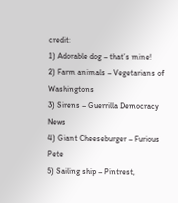credit:
1) Adorable dog – that’s mine!
2) Farm animals – Vegetarians of Washingtons
3) Sirens – Guerrilla Democracy News
4) Giant Cheeseburger – Furious Pete
5) Sailing ship – Pintrest,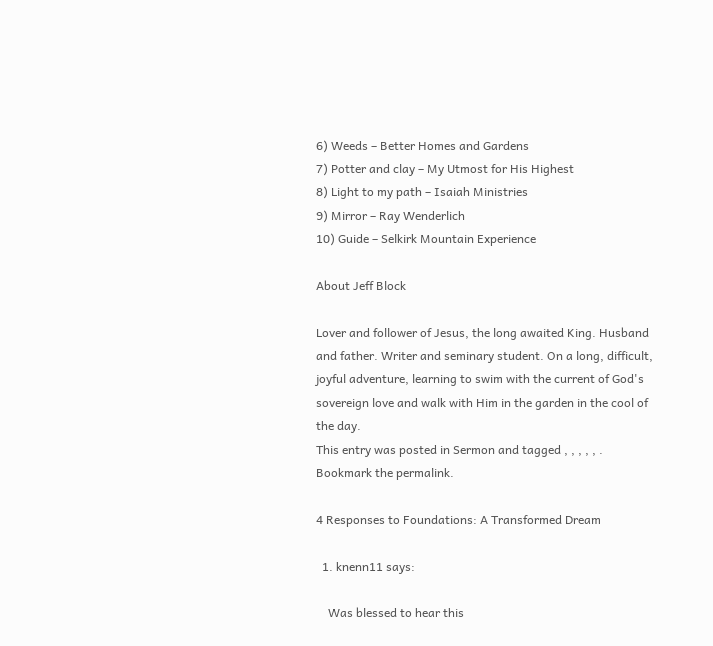6) Weeds – Better Homes and Gardens
7) Potter and clay – My Utmost for His Highest
8) Light to my path – Isaiah Ministries
9) Mirror – Ray Wenderlich
10) Guide – Selkirk Mountain Experience

About Jeff Block

Lover and follower of Jesus, the long awaited King. Husband and father. Writer and seminary student. On a long, difficult, joyful adventure, learning to swim with the current of God's sovereign love and walk with Him in the garden in the cool of the day.
This entry was posted in Sermon and tagged , , , , , . Bookmark the permalink.

4 Responses to Foundations: A Transformed Dream

  1. knenn11 says:

    Was blessed to hear this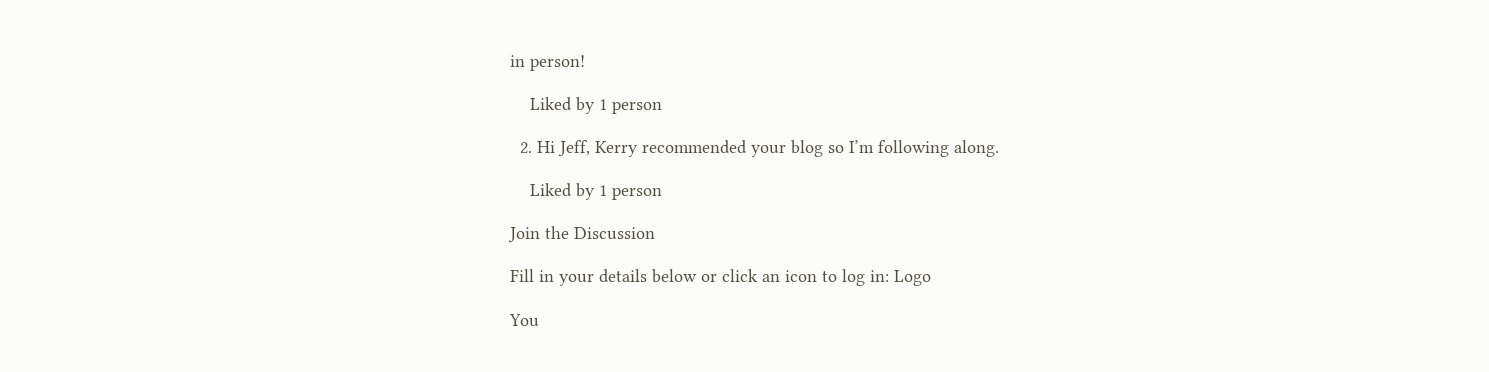in person!

    Liked by 1 person

  2. Hi Jeff, Kerry recommended your blog so I’m following along.

    Liked by 1 person

Join the Discussion

Fill in your details below or click an icon to log in: Logo

You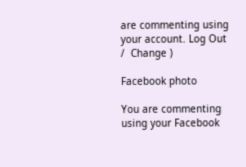are commenting using your account. Log Out /  Change )

Facebook photo

You are commenting using your Facebook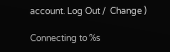account. Log Out /  Change )

Connecting to %s